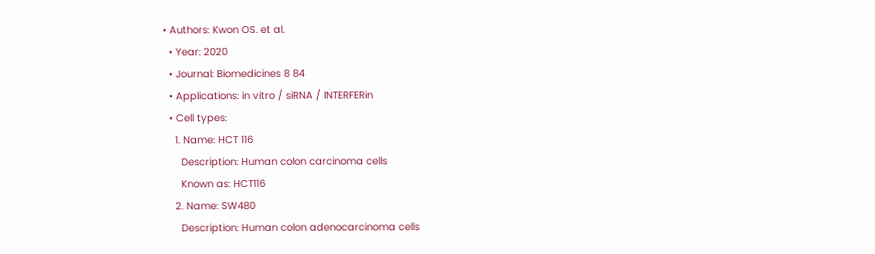• Authors: Kwon OS. et al.
  • Year: 2020
  • Journal: Biomedicines 8 84
  • Applications: in vitro / siRNA / INTERFERin
  • Cell types:
    1. Name: HCT 116
      Description: Human colon carcinoma cells
      Known as: HCT116
    2. Name: SW480
      Description: Human colon adenocarcinoma cells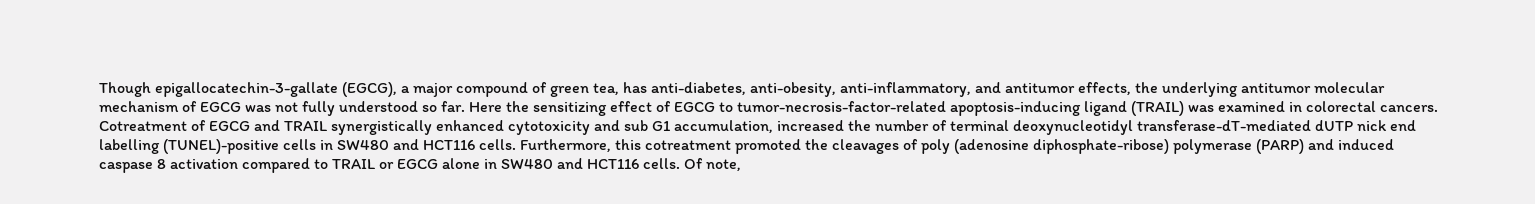Though epigallocatechin-3-gallate (EGCG), a major compound of green tea, has anti-diabetes, anti-obesity, anti-inflammatory, and antitumor effects, the underlying antitumor molecular mechanism of EGCG was not fully understood so far. Here the sensitizing effect of EGCG to tumor-necrosis-factor-related apoptosis-inducing ligand (TRAIL) was examined in colorectal cancers. Cotreatment of EGCG and TRAIL synergistically enhanced cytotoxicity and sub G1 accumulation, increased the number of terminal deoxynucleotidyl transferase-dT-mediated dUTP nick end labelling (TUNEL)-positive cells in SW480 and HCT116 cells. Furthermore, this cotreatment promoted the cleavages of poly (adenosine diphosphate-ribose) polymerase (PARP) and induced caspase 8 activation compared to TRAIL or EGCG alone in SW480 and HCT116 cells. Of note,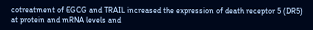cotreatment of EGCG and TRAIL increased the expression of death receptor 5 (DR5) at protein and mRNA levels and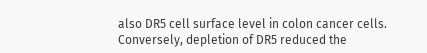also DR5 cell surface level in colon cancer cells. Conversely, depletion of DR5 reduced the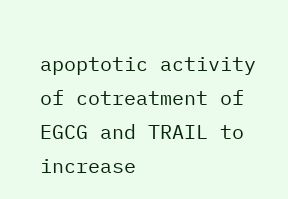apoptotic activity of cotreatment of EGCG and TRAIL to increase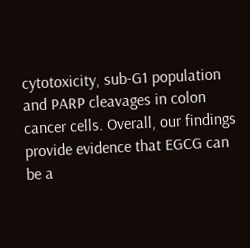cytotoxicity, sub-G1 population and PARP cleavages in colon cancer cells. Overall, our findings provide evidence that EGCG can be a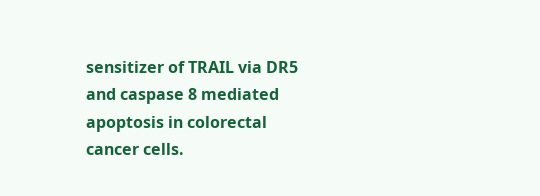sensitizer of TRAIL via DR5 and caspase 8 mediated apoptosis in colorectal cancer cells.